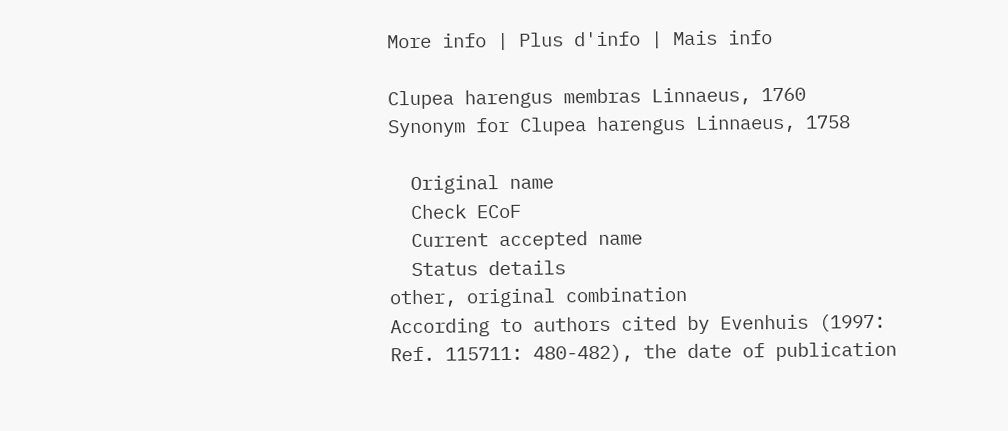More info | Plus d'info | Mais info

Clupea harengus membras Linnaeus, 1760
Synonym for Clupea harengus Linnaeus, 1758

  Original name
  Check ECoF
  Current accepted name
  Status details
other, original combination
According to authors cited by Evenhuis (1997: Ref. 115711: 480-482), the date of publication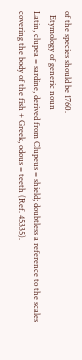of the species should be 1760.
  Etymology of generic noun
Latin, clupea = sardine, derived from Clupeus = shield; doubtless a reference to the scales covering the body of the fish + Greek, odous = teeth (Ref. 45335).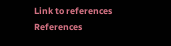Link to references
References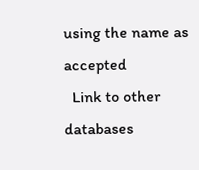using the name as accepted
  Link to other databases